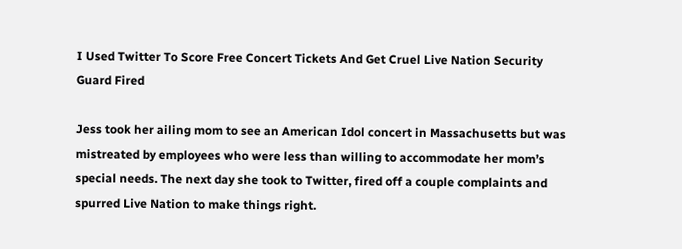I Used Twitter To Score Free Concert Tickets And Get Cruel Live Nation Security Guard Fired

Jess took her ailing mom to see an American Idol concert in Massachusetts but was mistreated by employees who were less than willing to accommodate her mom’s special needs. The next day she took to Twitter, fired off a couple complaints and spurred Live Nation to make things right.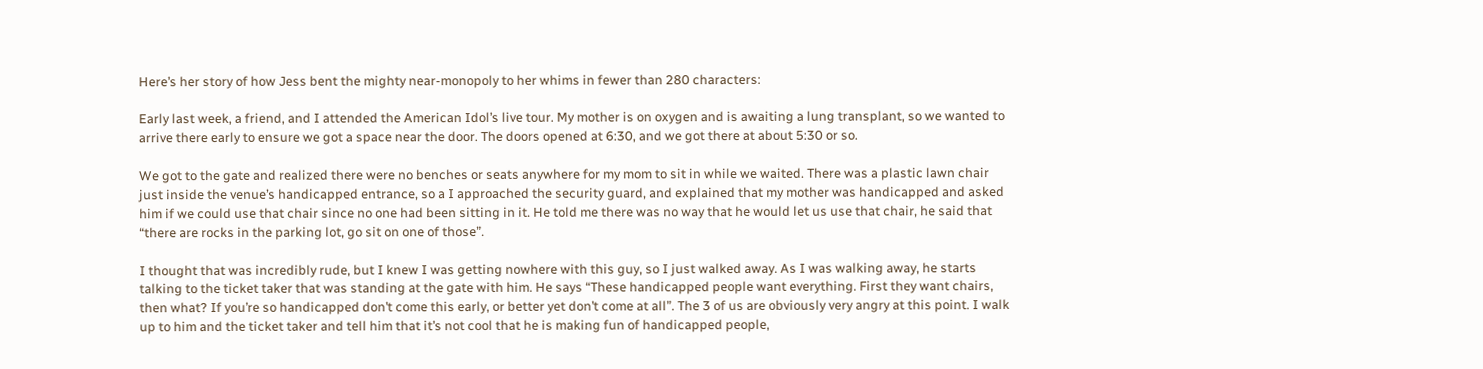Here’s her story of how Jess bent the mighty near-monopoly to her whims in fewer than 280 characters:

Early last week, a friend, and I attended the American Idol’s live tour. My mother is on oxygen and is awaiting a lung transplant, so we wanted to arrive there early to ensure we got a space near the door. The doors opened at 6:30, and we got there at about 5:30 or so.

We got to the gate and realized there were no benches or seats anywhere for my mom to sit in while we waited. There was a plastic lawn chair just inside the venue’s handicapped entrance, so a I approached the security guard, and explained that my mother was handicapped and asked him if we could use that chair since no one had been sitting in it. He told me there was no way that he would let us use that chair, he said that “there are rocks in the parking lot, go sit on one of those”.

I thought that was incredibly rude, but I knew I was getting nowhere with this guy, so I just walked away. As I was walking away, he starts talking to the ticket taker that was standing at the gate with him. He says “These handicapped people want everything. First they want chairs, then what? If you’re so handicapped don’t come this early, or better yet don’t come at all”. The 3 of us are obviously very angry at this point. I walk up to him and the ticket taker and tell him that it’s not cool that he is making fun of handicapped people,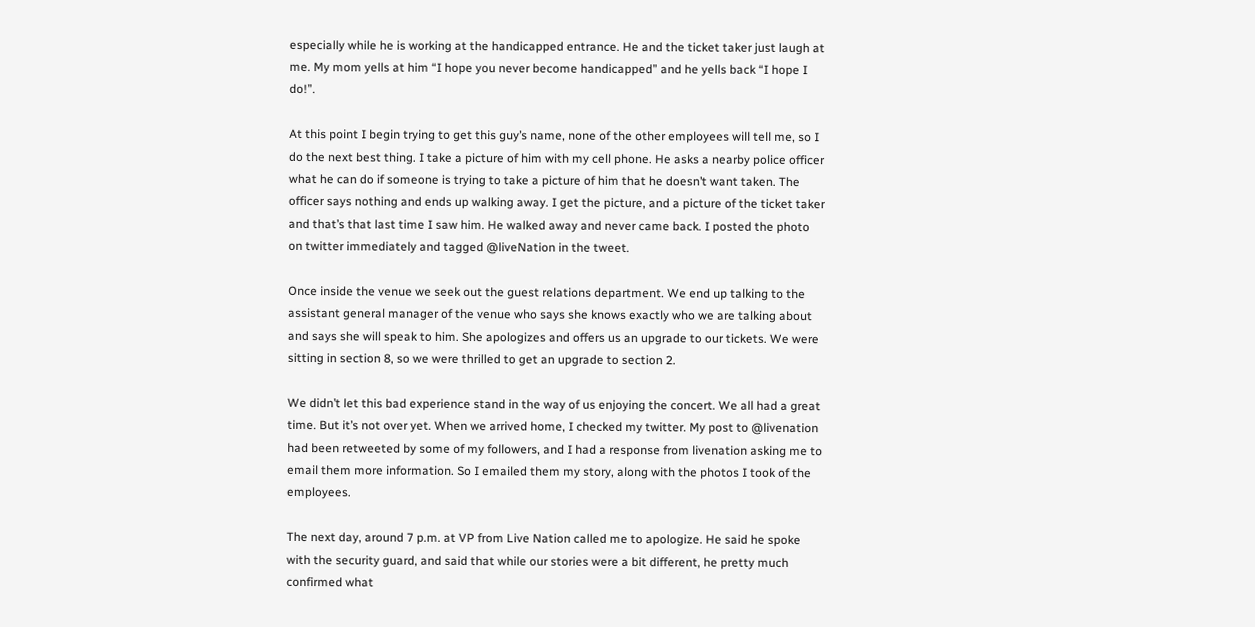especially while he is working at the handicapped entrance. He and the ticket taker just laugh at me. My mom yells at him “I hope you never become handicapped” and he yells back “I hope I do!”.

At this point I begin trying to get this guy’s name, none of the other employees will tell me, so I do the next best thing. I take a picture of him with my cell phone. He asks a nearby police officer what he can do if someone is trying to take a picture of him that he doesn’t want taken. The officer says nothing and ends up walking away. I get the picture, and a picture of the ticket taker and that’s that last time I saw him. He walked away and never came back. I posted the photo on twitter immediately and tagged @liveNation in the tweet.

Once inside the venue we seek out the guest relations department. We end up talking to the assistant general manager of the venue who says she knows exactly who we are talking about and says she will speak to him. She apologizes and offers us an upgrade to our tickets. We were sitting in section 8, so we were thrilled to get an upgrade to section 2.

We didn’t let this bad experience stand in the way of us enjoying the concert. We all had a great time. But it’s not over yet. When we arrived home, I checked my twitter. My post to @livenation had been retweeted by some of my followers, and I had a response from livenation asking me to email them more information. So I emailed them my story, along with the photos I took of the employees.

The next day, around 7 p.m. at VP from Live Nation called me to apologize. He said he spoke with the security guard, and said that while our stories were a bit different, he pretty much confirmed what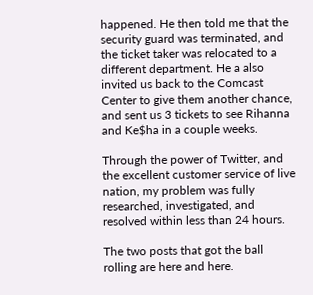happened. He then told me that the security guard was terminated, and the ticket taker was relocated to a different department. He a also invited us back to the Comcast Center to give them another chance, and sent us 3 tickets to see Rihanna and Ke$ha in a couple weeks.

Through the power of Twitter, and the excellent customer service of live nation, my problem was fully researched, investigated, and resolved within less than 24 hours.

The two posts that got the ball rolling are here and here.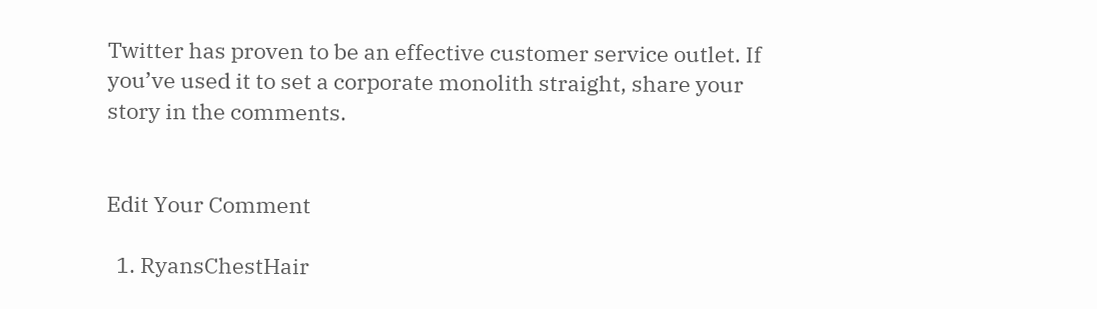Twitter has proven to be an effective customer service outlet. If you’ve used it to set a corporate monolith straight, share your story in the comments.


Edit Your Comment

  1. RyansChestHair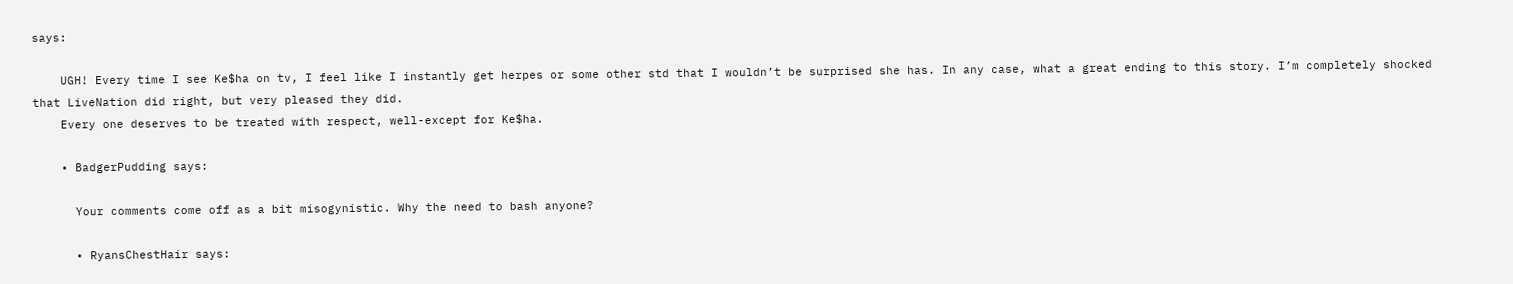says:

    UGH! Every time I see Ke$ha on tv, I feel like I instantly get herpes or some other std that I wouldn’t be surprised she has. In any case, what a great ending to this story. I’m completely shocked that LiveNation did right, but very pleased they did.
    Every one deserves to be treated with respect, well-except for Ke$ha.

    • BadgerPudding says:

      Your comments come off as a bit misogynistic. Why the need to bash anyone?

      • RyansChestHair says: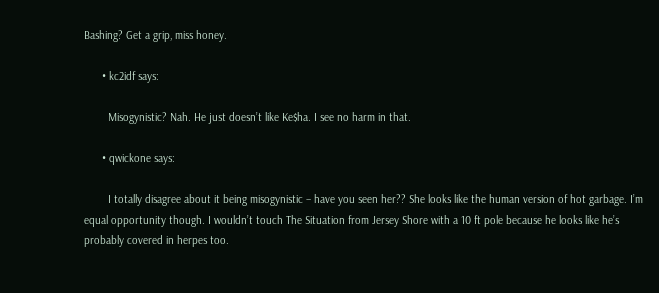Bashing? Get a grip, miss honey.

      • kc2idf says:

        Misogynistic? Nah. He just doesn’t like Ke$ha. I see no harm in that.

      • qwickone says:

        I totally disagree about it being misogynistic – have you seen her?? She looks like the human version of hot garbage. I’m equal opportunity though. I wouldn’t touch The Situation from Jersey Shore with a 10 ft pole because he looks like he’s probably covered in herpes too.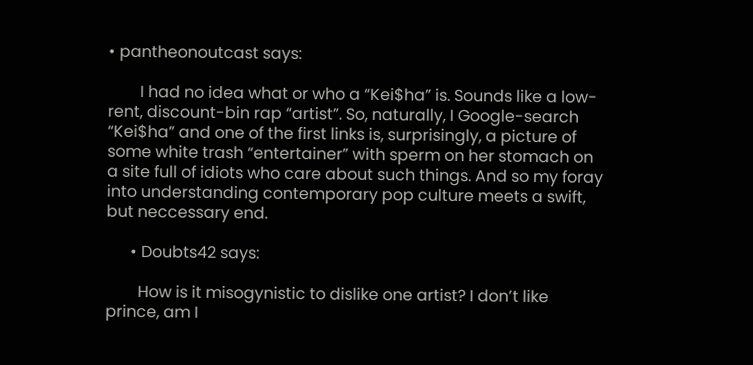• pantheonoutcast says:

        I had no idea what or who a “Kei$ha” is. Sounds like a low-rent, discount-bin rap “artist”. So, naturally, I Google-search “Kei$ha” and one of the first links is, surprisingly, a picture of some white trash “entertainer” with sperm on her stomach on a site full of idiots who care about such things. And so my foray into understanding contemporary pop culture meets a swift, but neccessary end.

      • Doubts42 says:

        How is it misogynistic to dislike one artist? I don’t like prince, am I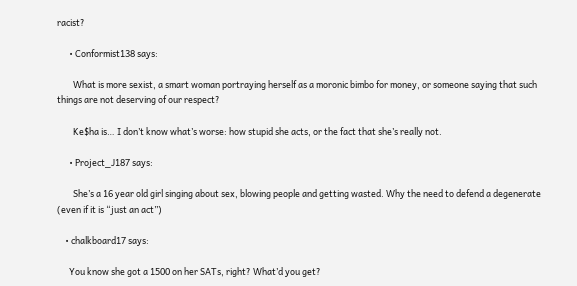racist?

      • Conformist138 says:

        What is more sexist, a smart woman portraying herself as a moronic bimbo for money, or someone saying that such things are not deserving of our respect?

        Ke$ha is… I don’t know what’s worse: how stupid she acts, or the fact that she’s really not.

      • Project_J187 says:

        She’s a 16 year old girl singing about sex, blowing people and getting wasted. Why the need to defend a degenerate (even if it is “just an act”)

    • chalkboard17 says:

      You know she got a 1500 on her SATs, right? What’d you get?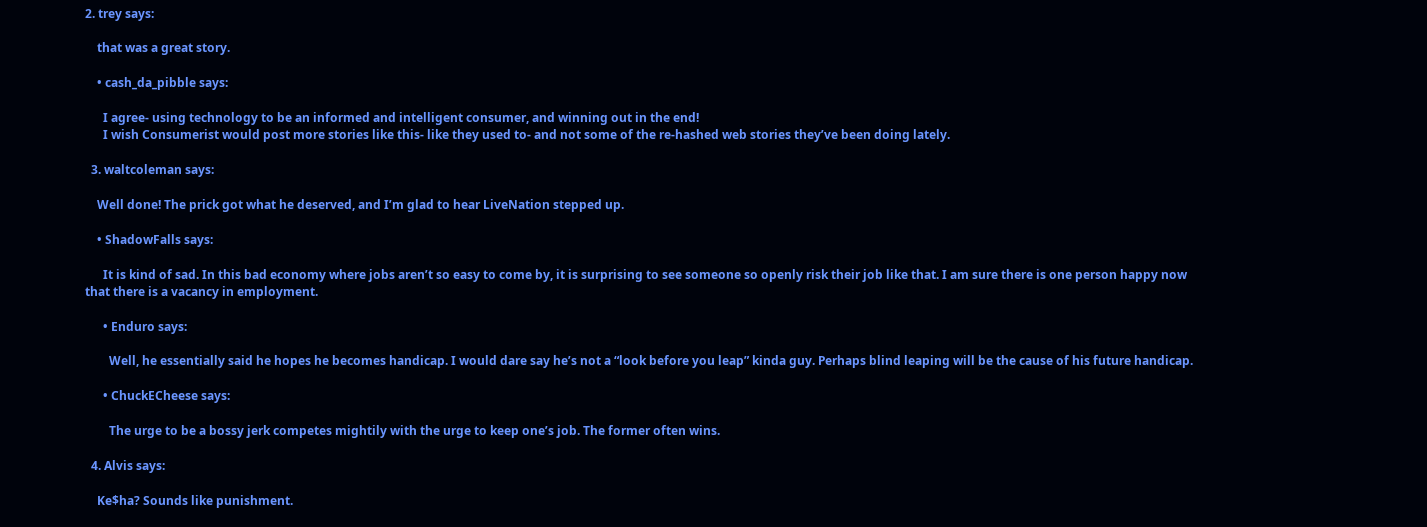2. trey says:

    that was a great story.

    • cash_da_pibble says:

      I agree- using technology to be an informed and intelligent consumer, and winning out in the end!
      I wish Consumerist would post more stories like this- like they used to- and not some of the re-hashed web stories they’ve been doing lately.

  3. waltcoleman says:

    Well done! The prick got what he deserved, and I’m glad to hear LiveNation stepped up.

    • ShadowFalls says:

      It is kind of sad. In this bad economy where jobs aren’t so easy to come by, it is surprising to see someone so openly risk their job like that. I am sure there is one person happy now that there is a vacancy in employment.

      • Enduro says:

        Well, he essentially said he hopes he becomes handicap. I would dare say he’s not a “look before you leap” kinda guy. Perhaps blind leaping will be the cause of his future handicap.

      • ChuckECheese says:

        The urge to be a bossy jerk competes mightily with the urge to keep one’s job. The former often wins.

  4. Alvis says:

    Ke$ha? Sounds like punishment.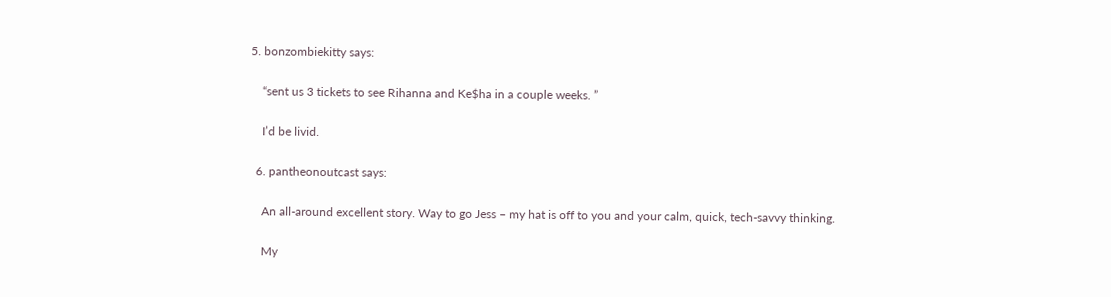5. bonzombiekitty says:

    “sent us 3 tickets to see Rihanna and Ke$ha in a couple weeks. ”

    I’d be livid.

  6. pantheonoutcast says:

    An all-around excellent story. Way to go Jess – my hat is off to you and your calm, quick, tech-savvy thinking.

    My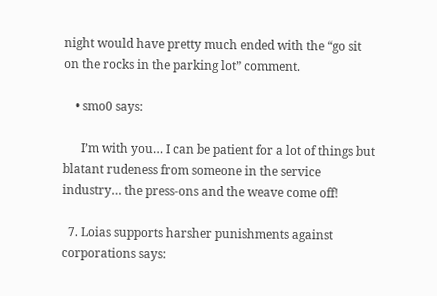night would have pretty much ended with the “go sit on the rocks in the parking lot” comment.

    • smo0 says:

      I’m with you… I can be patient for a lot of things but blatant rudeness from someone in the service industry… the press-ons and the weave come off!

  7. Loias supports harsher punishments against corporations says: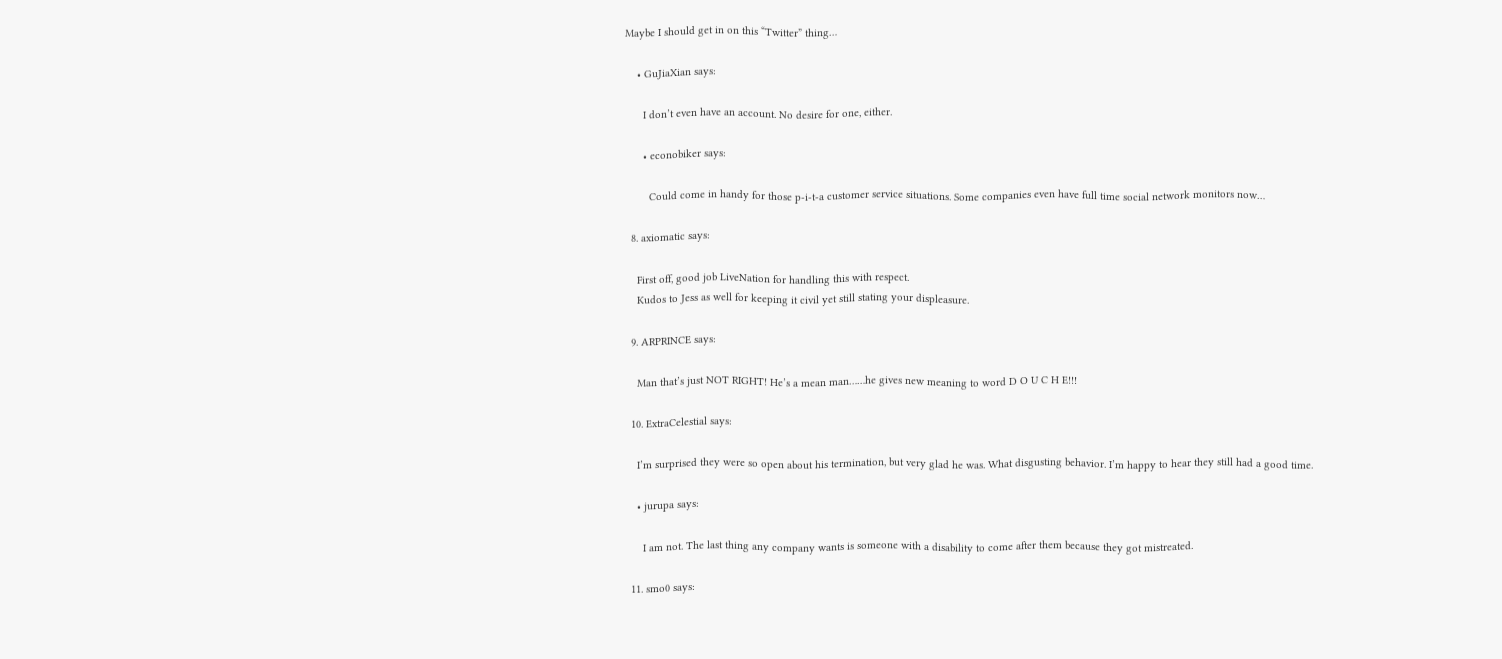Maybe I should get in on this “Twitter” thing…

    • GuJiaXian says:

      I don’t even have an account. No desire for one, either.

      • econobiker says:

        Could come in handy for those p-i-t-a customer service situations. Some companies even have full time social network monitors now…

  8. axiomatic says:

    First off, good job LiveNation for handling this with respect.
    Kudos to Jess as well for keeping it civil yet still stating your displeasure.

  9. ARPRINCE says:

    Man that’s just NOT RIGHT! He’s a mean man……he gives new meaning to word D O U C H E!!!

  10. ExtraCelestial says:

    I’m surprised they were so open about his termination, but very glad he was. What disgusting behavior. I’m happy to hear they still had a good time.

    • jurupa says:

      I am not. The last thing any company wants is someone with a disability to come after them because they got mistreated.

  11. smo0 says: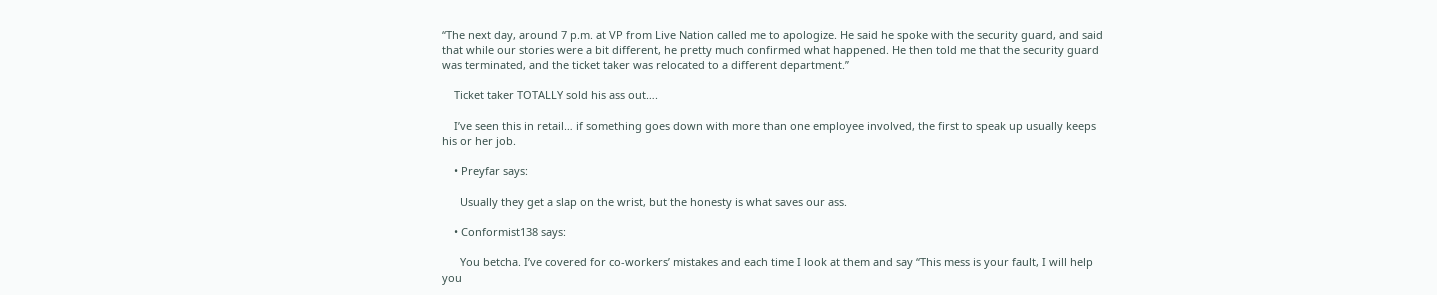“The next day, around 7 p.m. at VP from Live Nation called me to apologize. He said he spoke with the security guard, and said that while our stories were a bit different, he pretty much confirmed what happened. He then told me that the security guard was terminated, and the ticket taker was relocated to a different department.”

    Ticket taker TOTALLY sold his ass out….

    I’ve seen this in retail… if something goes down with more than one employee involved, the first to speak up usually keeps his or her job.

    • Preyfar says:

      Usually they get a slap on the wrist, but the honesty is what saves our ass.

    • Conformist138 says:

      You betcha. I’ve covered for co-workers’ mistakes and each time I look at them and say “This mess is your fault, I will help you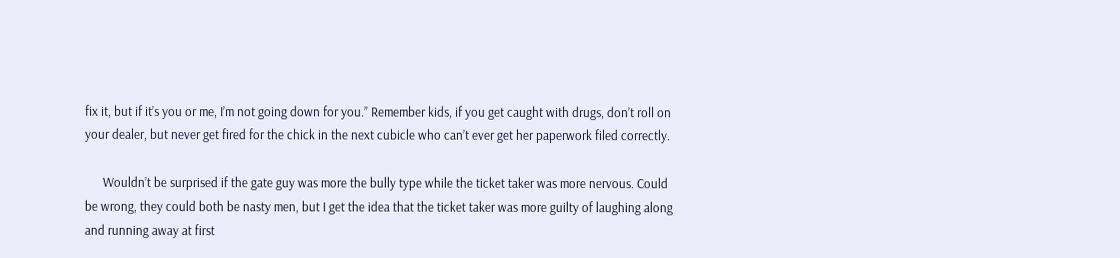fix it, but if it’s you or me, I’m not going down for you.” Remember kids, if you get caught with drugs, don’t roll on your dealer, but never get fired for the chick in the next cubicle who can’t ever get her paperwork filed correctly.

      Wouldn’t be surprised if the gate guy was more the bully type while the ticket taker was more nervous. Could be wrong, they could both be nasty men, but I get the idea that the ticket taker was more guilty of laughing along and running away at first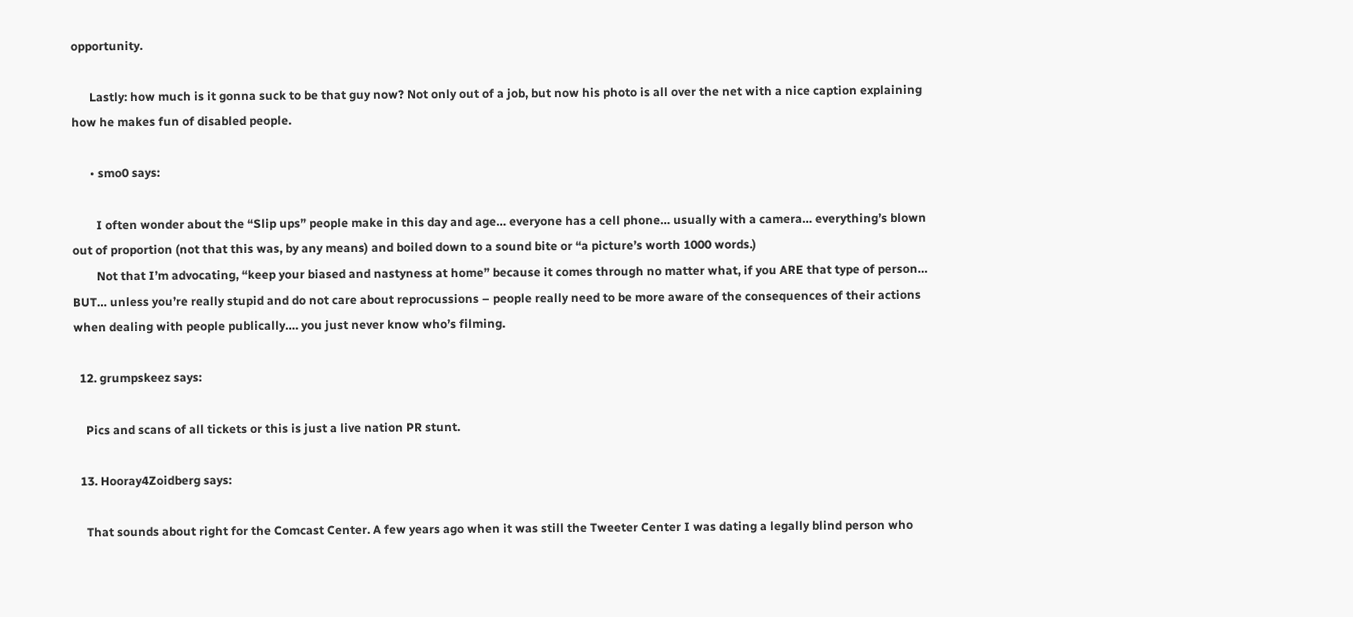opportunity.

      Lastly: how much is it gonna suck to be that guy now? Not only out of a job, but now his photo is all over the net with a nice caption explaining how he makes fun of disabled people.

      • smo0 says:

        I often wonder about the “Slip ups” people make in this day and age… everyone has a cell phone… usually with a camera… everything’s blown out of proportion (not that this was, by any means) and boiled down to a sound bite or “a picture’s worth 1000 words.)
        Not that I’m advocating, “keep your biased and nastyness at home” because it comes through no matter what, if you ARE that type of person… BUT… unless you’re really stupid and do not care about reprocussions – people really need to be more aware of the consequences of their actions when dealing with people publically…. you just never know who’s filming.

  12. grumpskeez says:

    Pics and scans of all tickets or this is just a live nation PR stunt.

  13. Hooray4Zoidberg says:

    That sounds about right for the Comcast Center. A few years ago when it was still the Tweeter Center I was dating a legally blind person who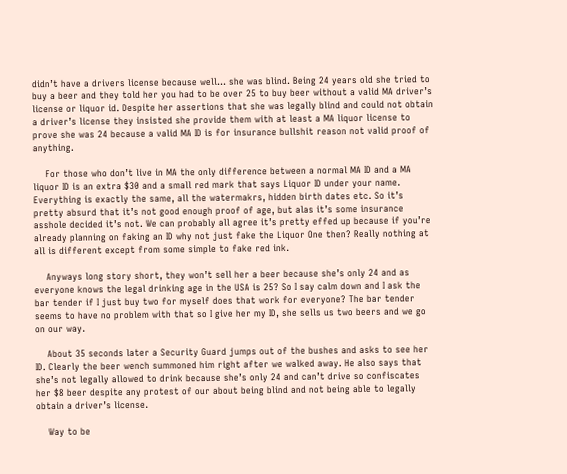didn’t have a drivers license because well… she was blind. Being 24 years old she tried to buy a beer and they told her you had to be over 25 to buy beer without a valid MA driver’s license or liquor id. Despite her assertions that she was legally blind and could not obtain a driver’s license they insisted she provide them with at least a MA liquor license to prove she was 24 because a valid MA ID is for insurance bullshit reason not valid proof of anything.

    For those who don’t live in MA the only difference between a normal MA ID and a MA liquor ID is an extra $30 and a small red mark that says Liquor ID under your name. Everything is exactly the same, all the watermakrs, hidden birth dates etc. So it’s pretty absurd that it’s not good enough proof of age, but alas it’s some insurance asshole decided it’s not. We can probably all agree it’s pretty effed up because if you’re already planning on faking an ID why not just fake the Liquor One then? Really nothing at all is different except from some simple to fake red ink.

    Anyways long story short, they won’t sell her a beer because she’s only 24 and as everyone knows the legal drinking age in the USA is 25? So I say calm down and I ask the bar tender if I just buy two for myself does that work for everyone? The bar tender seems to have no problem with that so I give her my ID, she sells us two beers and we go on our way.

    About 35 seconds later a Security Guard jumps out of the bushes and asks to see her ID. Clearly the beer wench summoned him right after we walked away. He also says that she’s not legally allowed to drink because she’s only 24 and can’t drive so confiscates her $8 beer despite any protest of our about being blind and not being able to legally obtain a driver’s license.

    Way to be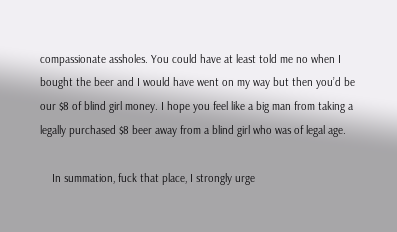compassionate assholes. You could have at least told me no when I bought the beer and I would have went on my way but then you’d be our $8 of blind girl money. I hope you feel like a big man from taking a legally purchased $8 beer away from a blind girl who was of legal age.

    In summation, fuck that place, I strongly urge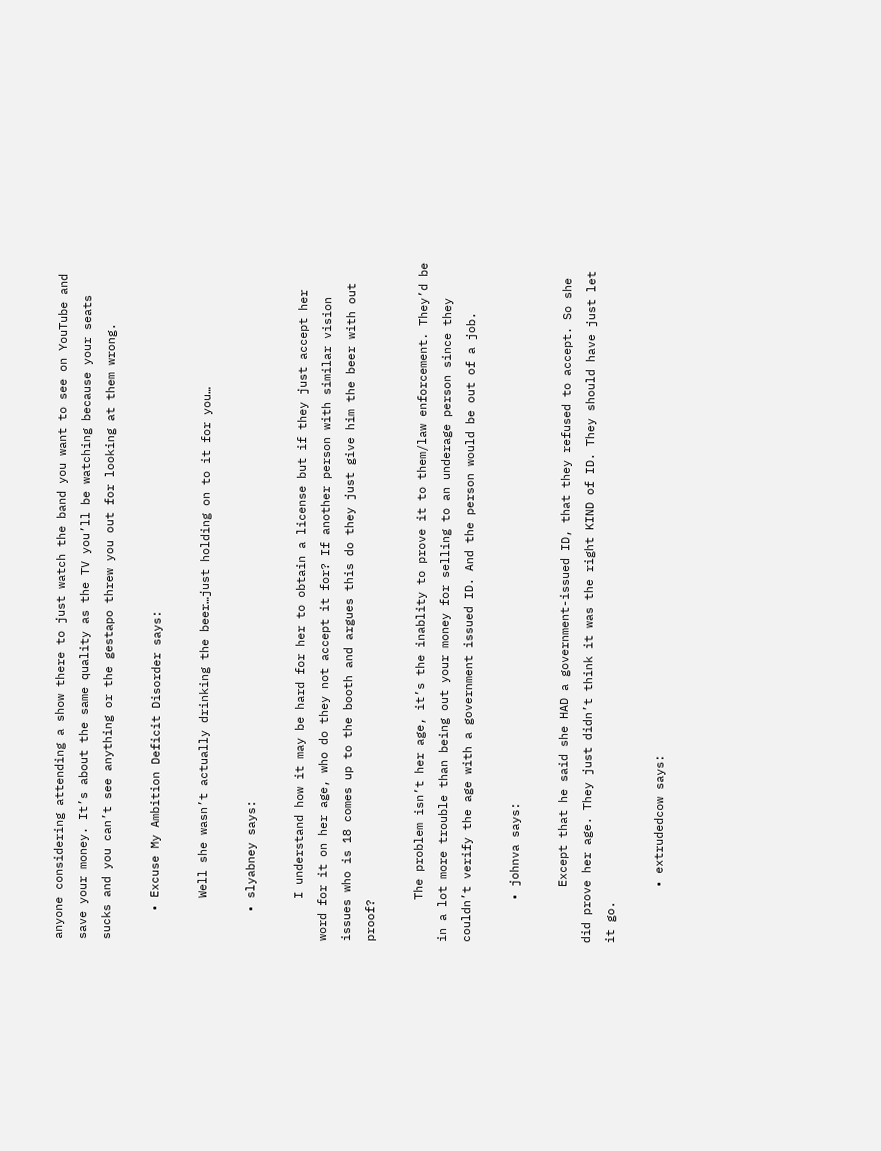anyone considering attending a show there to just watch the band you want to see on YouTube and save your money. It’s about the same quality as the TV you’ll be watching because your seats sucks and you can’t see anything or the gestapo threw you out for looking at them wrong.

    • Excuse My Ambition Deficit Disorder says:

      Well she wasn’t actually drinking the beer…just holding on to it for you…

    • slyabney says:

      I understand how it may be hard for her to obtain a license but if they just accept her word for it on her age, who do they not accept it for? If another person with similar vision issues who is 18 comes up to the booth and argues this do they just give him the beer with out proof?

      The problem isn’t her age, it’s the inablity to prove it to them/law enforcement. They’d be in a lot more trouble than being out your money for selling to an underage person since they couldn’t verify the age with a government issued ID. And the person would be out of a job.

      • johnva says:

        Except that he said she HAD a government-issued ID, that they refused to accept. So she did prove her age. They just didn’t think it was the right KIND of ID. They should have just let it go.

        • extrudedcow says: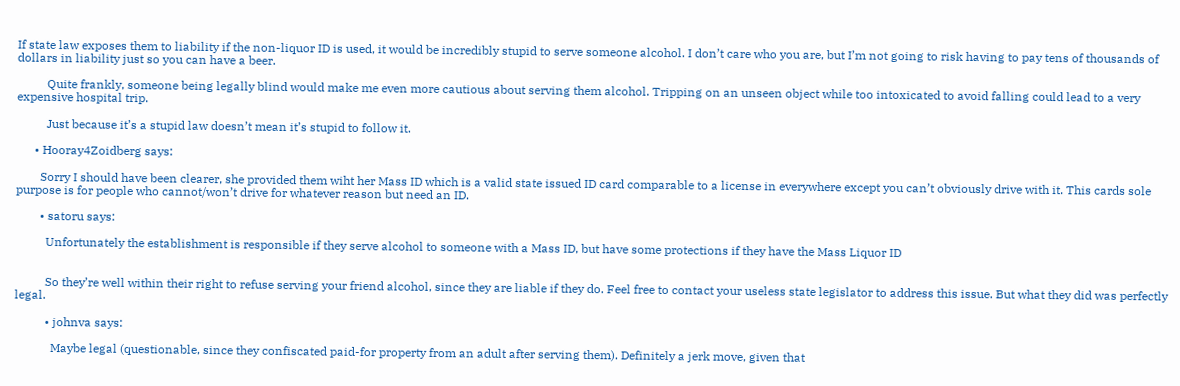If state law exposes them to liability if the non-liquor ID is used, it would be incredibly stupid to serve someone alcohol. I don’t care who you are, but I’m not going to risk having to pay tens of thousands of dollars in liability just so you can have a beer.

          Quite frankly, someone being legally blind would make me even more cautious about serving them alcohol. Tripping on an unseen object while too intoxicated to avoid falling could lead to a very expensive hospital trip.

          Just because it’s a stupid law doesn’t mean it’s stupid to follow it.

      • Hooray4Zoidberg says:

        Sorry I should have been clearer, she provided them wiht her Mass ID which is a valid state issued ID card comparable to a license in everywhere except you can’t obviously drive with it. This cards sole purpose is for people who cannot/won’t drive for whatever reason but need an ID.

        • satoru says:

          Unfortunately the establishment is responsible if they serve alcohol to someone with a Mass ID, but have some protections if they have the Mass Liquor ID


          So they’re well within their right to refuse serving your friend alcohol, since they are liable if they do. Feel free to contact your useless state legislator to address this issue. But what they did was perfectly legal.

          • johnva says:

            Maybe legal (questionable, since they confiscated paid-for property from an adult after serving them). Definitely a jerk move, given that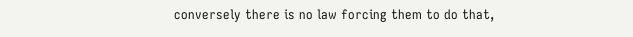conversely there is no law forcing them to do that,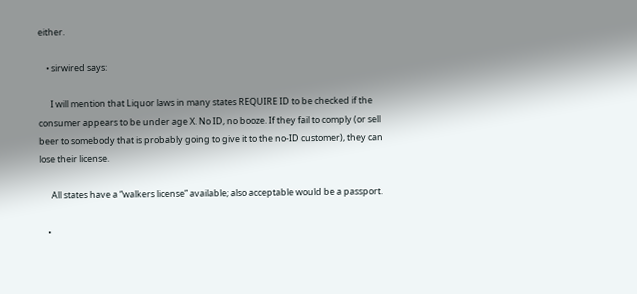either.

    • sirwired says:

      I will mention that Liquor laws in many states REQUIRE ID to be checked if the consumer appears to be under age X. No ID, no booze. If they fail to comply (or sell beer to somebody that is probably going to give it to the no-ID customer), they can lose their license.

      All states have a “walkers license” available; also acceptable would be a passport.

    •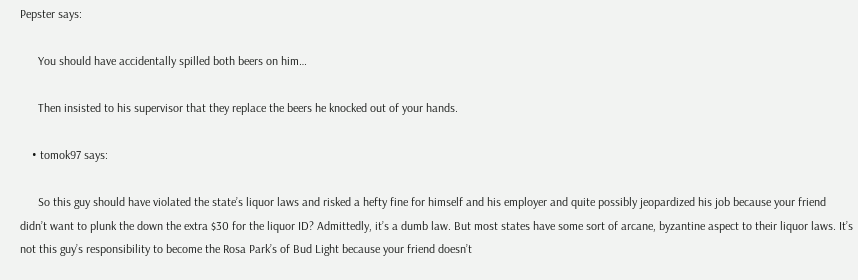Pepster says:

      You should have accidentally spilled both beers on him…

      Then insisted to his supervisor that they replace the beers he knocked out of your hands.

    • tomok97 says:

      So this guy should have violated the state’s liquor laws and risked a hefty fine for himself and his employer and quite possibly jeopardized his job because your friend didn’t want to plunk the down the extra $30 for the liquor ID? Admittedly, it’s a dumb law. But most states have some sort of arcane, byzantine aspect to their liquor laws. It’s not this guy’s responsibility to become the Rosa Park’s of Bud Light because your friend doesn’t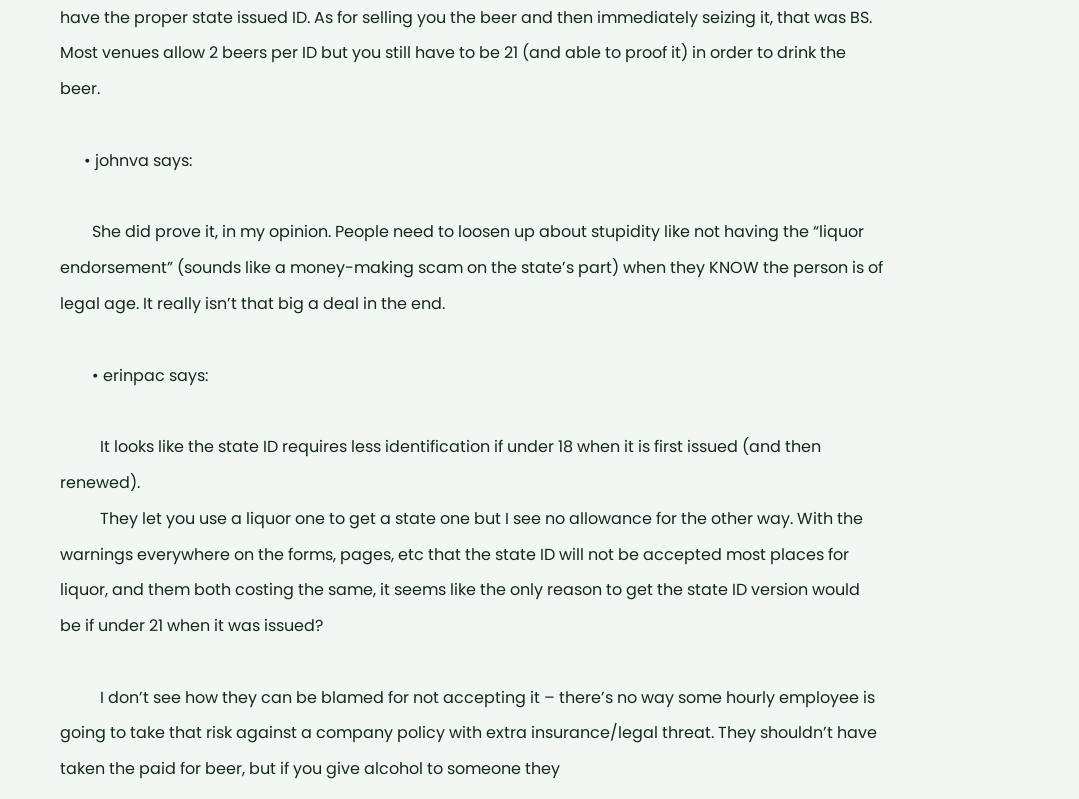have the proper state issued ID. As for selling you the beer and then immediately seizing it, that was BS. Most venues allow 2 beers per ID but you still have to be 21 (and able to proof it) in order to drink the beer.

      • johnva says:

        She did prove it, in my opinion. People need to loosen up about stupidity like not having the “liquor endorsement” (sounds like a money-making scam on the state’s part) when they KNOW the person is of legal age. It really isn’t that big a deal in the end.

        • erinpac says:

          It looks like the state ID requires less identification if under 18 when it is first issued (and then renewed).
          They let you use a liquor one to get a state one but I see no allowance for the other way. With the warnings everywhere on the forms, pages, etc that the state ID will not be accepted most places for liquor, and them both costing the same, it seems like the only reason to get the state ID version would be if under 21 when it was issued?

          I don’t see how they can be blamed for not accepting it – there’s no way some hourly employee is going to take that risk against a company policy with extra insurance/legal threat. They shouldn’t have taken the paid for beer, but if you give alcohol to someone they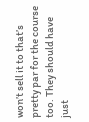won’t sell it to that’s pretty par for the course too. They should have just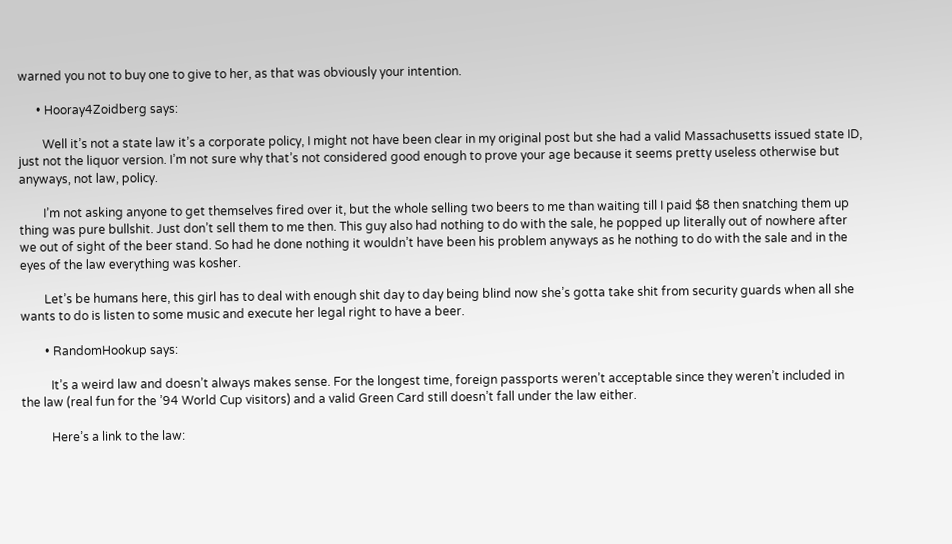warned you not to buy one to give to her, as that was obviously your intention.

      • Hooray4Zoidberg says:

        Well it’s not a state law it’s a corporate policy, I might not have been clear in my original post but she had a valid Massachusetts issued state ID, just not the liquor version. I’m not sure why that’s not considered good enough to prove your age because it seems pretty useless otherwise but anyways, not law, policy.

        I’m not asking anyone to get themselves fired over it, but the whole selling two beers to me than waiting till I paid $8 then snatching them up thing was pure bullshit. Just don’t sell them to me then. This guy also had nothing to do with the sale, he popped up literally out of nowhere after we out of sight of the beer stand. So had he done nothing it wouldn’t have been his problem anyways as he nothing to do with the sale and in the eyes of the law everything was kosher.

        Let’s be humans here, this girl has to deal with enough shit day to day being blind now she’s gotta take shit from security guards when all she wants to do is listen to some music and execute her legal right to have a beer.

        • RandomHookup says:

          It’s a weird law and doesn’t always makes sense. For the longest time, foreign passports weren’t acceptable since they weren’t included in the law (real fun for the ’94 World Cup visitors) and a valid Green Card still doesn’t fall under the law either.

          Here’s a link to the law: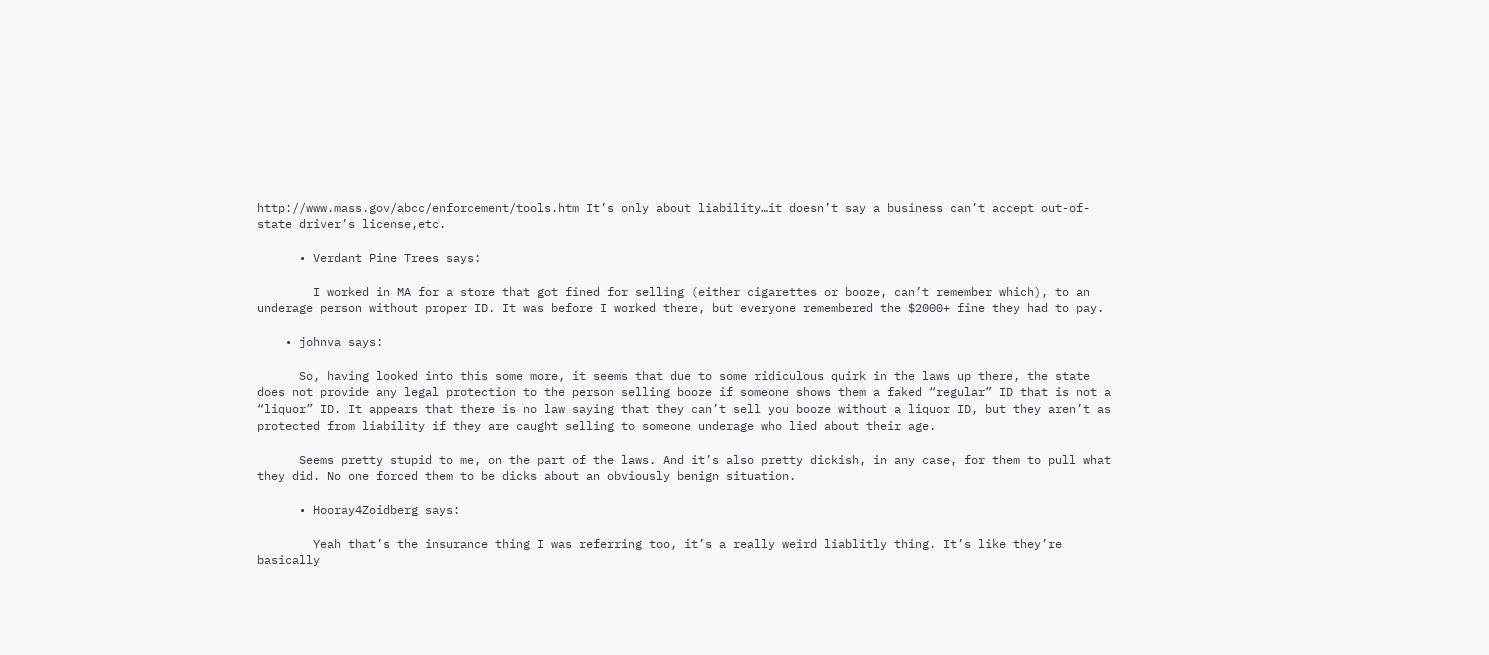http://www.mass.gov/abcc/enforcement/tools.htm It’s only about liability…it doesn’t say a business can’t accept out-of-state driver’s license,etc.

      • Verdant Pine Trees says:

        I worked in MA for a store that got fined for selling (either cigarettes or booze, can’t remember which), to an underage person without proper ID. It was before I worked there, but everyone remembered the $2000+ fine they had to pay.

    • johnva says:

      So, having looked into this some more, it seems that due to some ridiculous quirk in the laws up there, the state does not provide any legal protection to the person selling booze if someone shows them a faked “regular” ID that is not a “liquor” ID. It appears that there is no law saying that they can’t sell you booze without a liquor ID, but they aren’t as protected from liability if they are caught selling to someone underage who lied about their age.

      Seems pretty stupid to me, on the part of the laws. And it’s also pretty dickish, in any case, for them to pull what they did. No one forced them to be dicks about an obviously benign situation.

      • Hooray4Zoidberg says:

        Yeah that’s the insurance thing I was referring too, it’s a really weird liablitly thing. It’s like they’re basically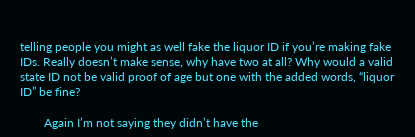telling people you might as well fake the liquor ID if you’re making fake IDs. Really doesn’t make sense, why have two at all? Why would a valid state ID not be valid proof of age but one with the added words, “liquor ID” be fine?

        Again I’m not saying they didn’t have the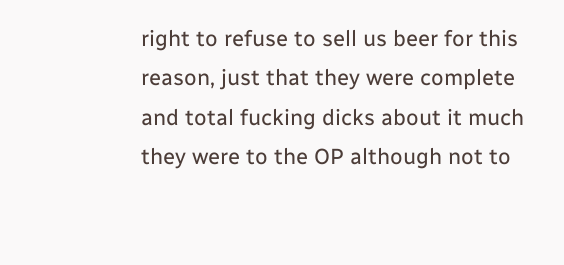right to refuse to sell us beer for this reason, just that they were complete and total fucking dicks about it much they were to the OP although not to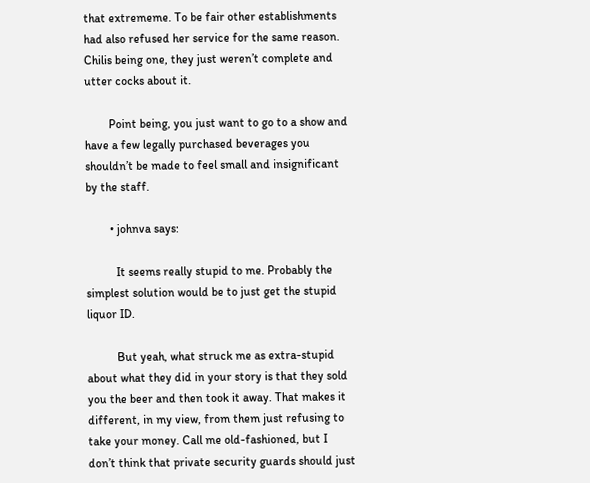that extrememe. To be fair other establishments had also refused her service for the same reason. Chilis being one, they just weren’t complete and utter cocks about it.

        Point being, you just want to go to a show and have a few legally purchased beverages you shouldn’t be made to feel small and insignificant by the staff.

        • johnva says:

          It seems really stupid to me. Probably the simplest solution would be to just get the stupid liquor ID.

          But yeah, what struck me as extra-stupid about what they did in your story is that they sold you the beer and then took it away. That makes it different, in my view, from them just refusing to take your money. Call me old-fashioned, but I don’t think that private security guards should just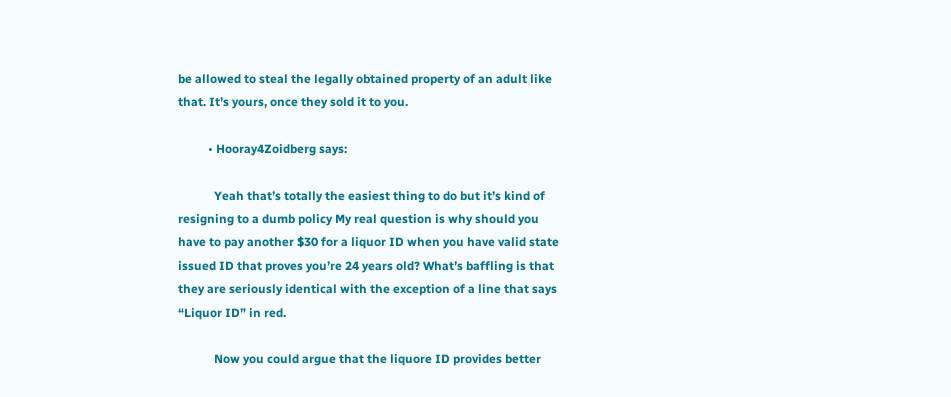be allowed to steal the legally obtained property of an adult like that. It’s yours, once they sold it to you.

          • Hooray4Zoidberg says:

            Yeah that’s totally the easiest thing to do but it’s kind of resigning to a dumb policy My real question is why should you have to pay another $30 for a liquor ID when you have valid state issued ID that proves you’re 24 years old? What’s baffling is that they are seriously identical with the exception of a line that says “Liquor ID” in red.

            Now you could argue that the liquore ID provides better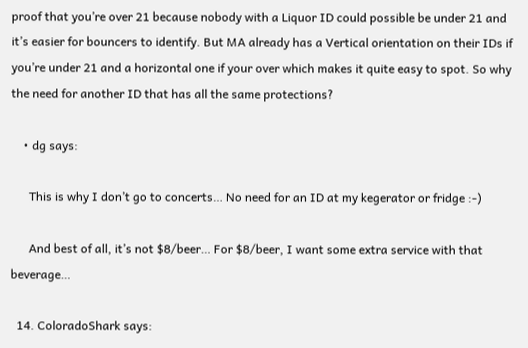proof that you’re over 21 because nobody with a Liquor ID could possible be under 21 and it’s easier for bouncers to identify. But MA already has a Vertical orientation on their IDs if you’re under 21 and a horizontal one if your over which makes it quite easy to spot. So why the need for another ID that has all the same protections?

    • dg says:

      This is why I don’t go to concerts… No need for an ID at my kegerator or fridge :-)

      And best of all, it’s not $8/beer… For $8/beer, I want some extra service with that beverage…

  14. ColoradoShark says: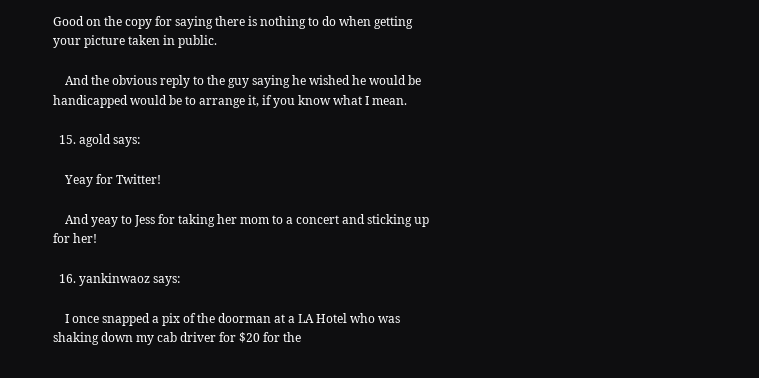Good on the copy for saying there is nothing to do when getting your picture taken in public.

    And the obvious reply to the guy saying he wished he would be handicapped would be to arrange it, if you know what I mean.

  15. agold says:

    Yeay for Twitter!

    And yeay to Jess for taking her mom to a concert and sticking up for her!

  16. yankinwaoz says:

    I once snapped a pix of the doorman at a LA Hotel who was shaking down my cab driver for $20 for the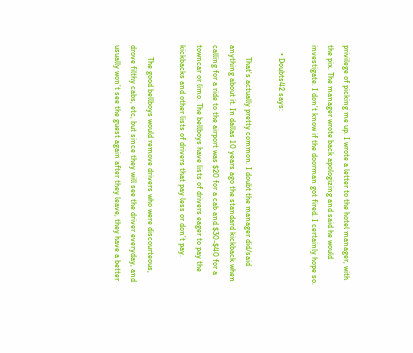privilege of picking me up. I wrote a letter to the hotel manager, with the pix. The manager wrote back apologizing and said he would investigate. I don’t know if the doorman got fired. I certainly hope so.

    • Doubts42 says:

      That’s actually pretty common. I doubt the manager did/said anything about it. In dallas 10 years ago the standard kickback when calling for a ride to the airport was $20 for a cab and $30-$40 for a towncar or limo. The bellboys have lists of drivers eager to pay the kickbacks and other lists of drivers that pay less or don’t pay.

      The good bellboys would remove drivers who were discourteous, drove filthy cabs, etc, but since they will see the driver everyday, and usually won’t see the guest again after they leave, they have a better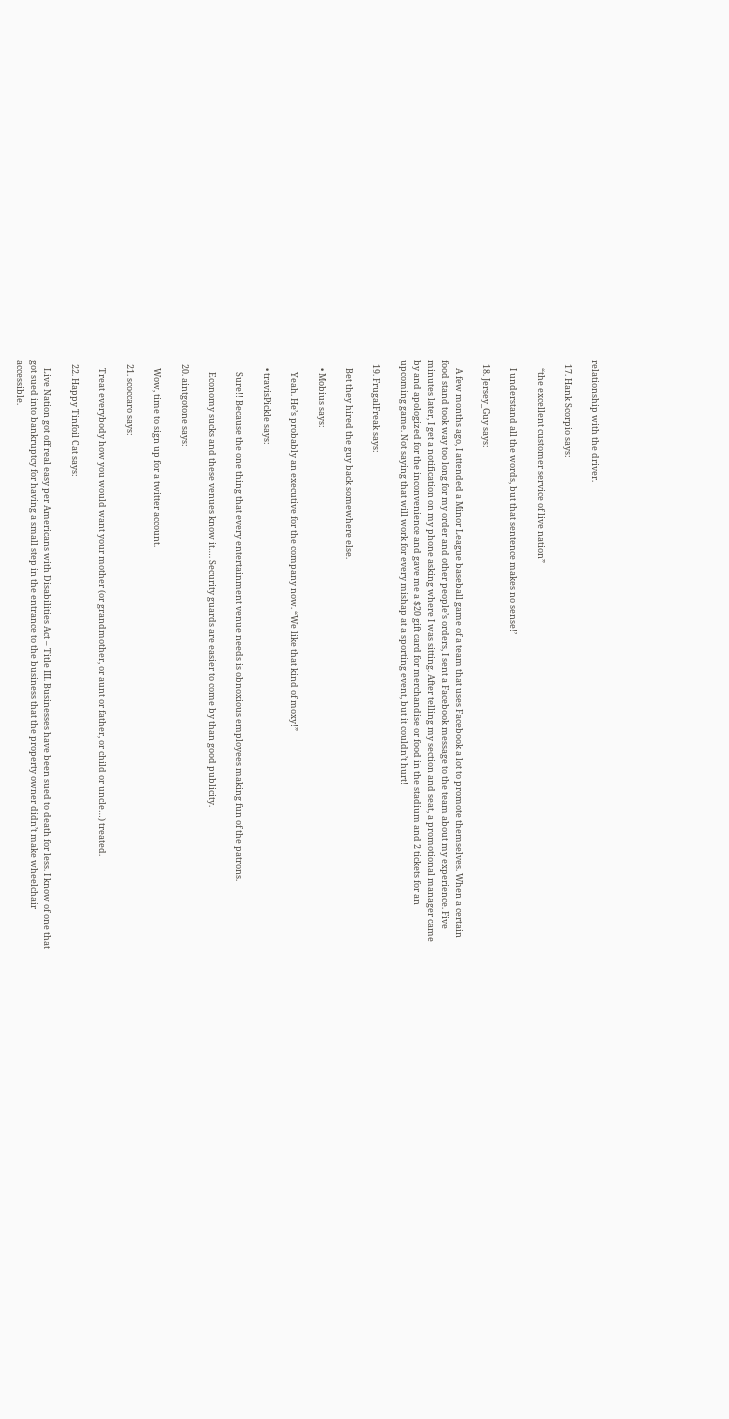relationship with the driver.

  17. Hank Scorpio says:

    “the excellent customer service of live nation”

    I understand all the words, but that sentence makes no sense!’

  18. Jersey_Guy says:

    A few months ago, I attended a Minor League baseball game of a team that uses Facebook a lot to promote themselves. When a certain food stand took way too long for my order and other people’s orders, I sent a Facebook message to the team about my experience. Five minutes later, I get a notification on my phone asking where I was sitting. After telling my section and seat, a promotional manager came by and apologized for the inconvenience and gave me a $20 gift card for merchandise or food in the stadium and 2 tickets for an upcoming game. Not saying that will work for every mishap at a sporting event, but it couldn’t hurt!

  19. FrugalFreak says:

    Bet they hired the guy back somewhere else.

    • Mobius says:

      Yeah. He’s probably an executive for the company now. “We like that kind of moxy!”

    • travisPickle says:

      Sure!! Because the one thing that every entertainment venue needs is obnoxious employees making fun of the patrons.

      Economy sucks and these venues know it…. Security guards are easier to come by than good publicity.

  20. aintgotone says:

    Wow, time to sign up for a twitter account.

  21. scoccaro says:

    Treat everybody how you would want your mother (or grandmother, or aunt or father, or child or uncle…) treated.

  22. Happy Tinfoil Cat says:

    Live Nation got off real easy per Americans with Disabilities Act – Title III. Businesses have been sued to death for less. I know of one that got sued into bankruptcy for having a small step in the entrance to the business that the property owner didn’t make wheelchair accessible.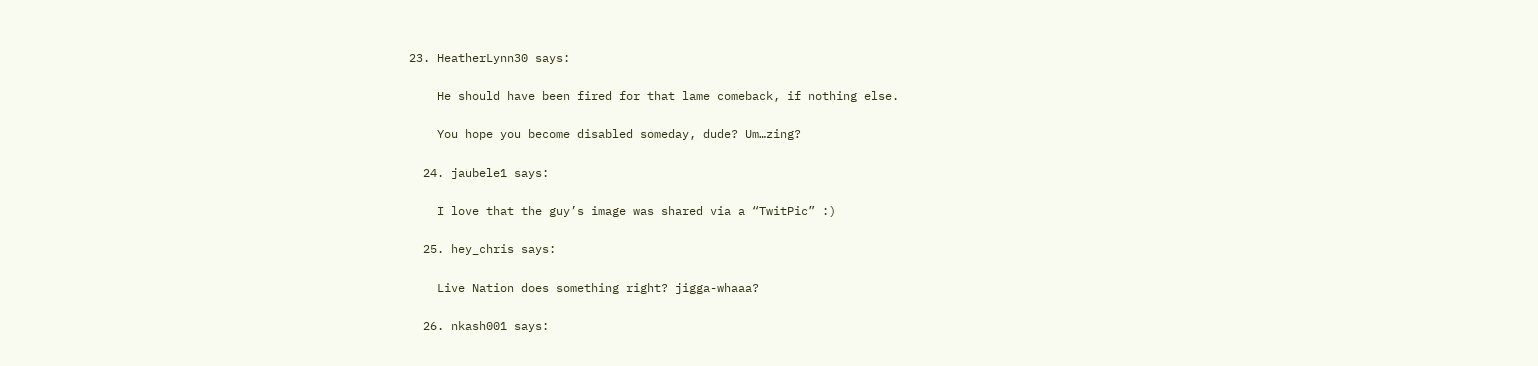23. HeatherLynn30 says:

    He should have been fired for that lame comeback, if nothing else.

    You hope you become disabled someday, dude? Um…zing?

  24. jaubele1 says:

    I love that the guy’s image was shared via a “TwitPic” :)

  25. hey_chris says:

    Live Nation does something right? jigga-whaaa?

  26. nkash001 says: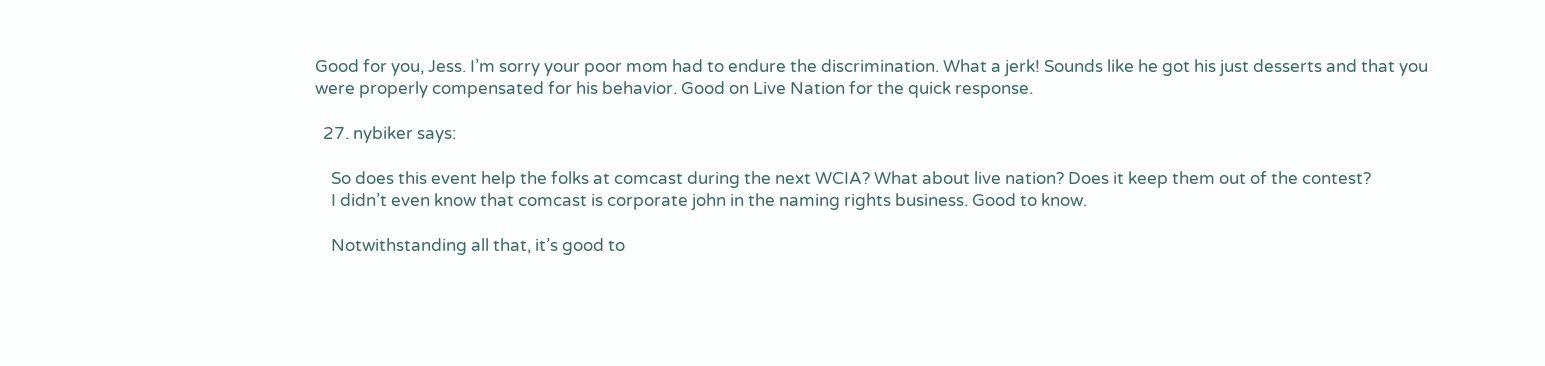Good for you, Jess. I’m sorry your poor mom had to endure the discrimination. What a jerk! Sounds like he got his just desserts and that you were properly compensated for his behavior. Good on Live Nation for the quick response.

  27. nybiker says:

    So does this event help the folks at comcast during the next WCIA? What about live nation? Does it keep them out of the contest?
    I didn’t even know that comcast is corporate john in the naming rights business. Good to know.

    Notwithstanding all that, it’s good to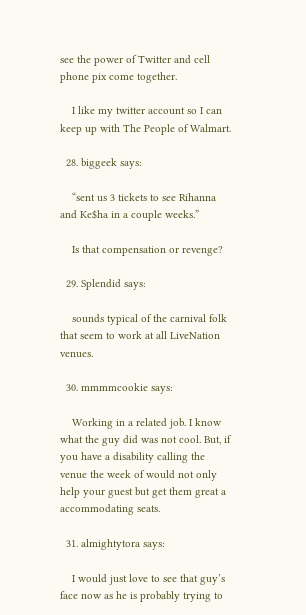see the power of Twitter and cell phone pix come together.

    I like my twitter account so I can keep up with The People of Walmart.

  28. biggeek says:

    “sent us 3 tickets to see Rihanna and Ke$ha in a couple weeks.”

    Is that compensation or revenge?

  29. Splendid says:

    sounds typical of the carnival folk that seem to work at all LiveNation venues.

  30. mmmmcookie says:

    Working in a related job. I know what the guy did was not cool. But, if you have a disability calling the venue the week of would not only help your guest but get them great a accommodating seats.

  31. almightytora says:

    I would just love to see that guy’s face now as he is probably trying to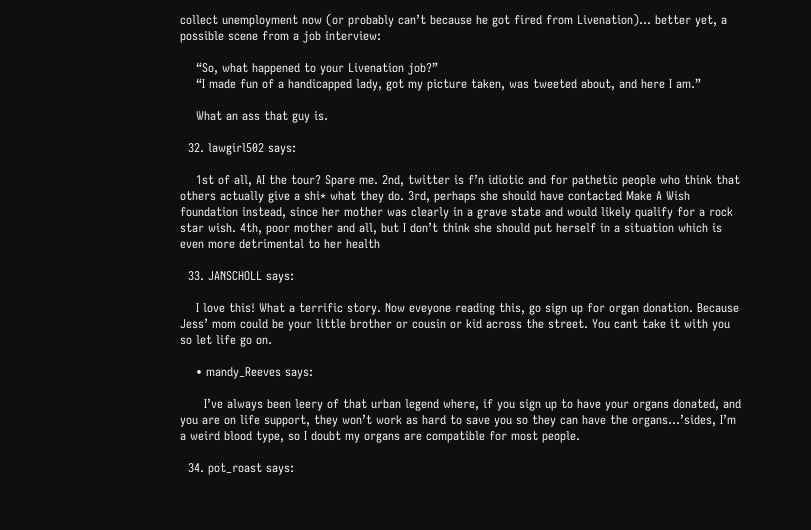collect unemployment now (or probably can’t because he got fired from Livenation)… better yet, a possible scene from a job interview:

    “So, what happened to your Livenation job?”
    “I made fun of a handicapped lady, got my picture taken, was tweeted about, and here I am.”

    What an ass that guy is.

  32. lawgirl502 says:

    1st of all, AI the tour? Spare me. 2nd, twitter is f’n idiotic and for pathetic people who think that others actually give a shi* what they do. 3rd, perhaps she should have contacted Make A Wish foundation instead, since her mother was clearly in a grave state and would likely qualify for a rock star wish. 4th, poor mother and all, but I don’t think she should put herself in a situation which is even more detrimental to her health

  33. JANSCHOLL says:

    I love this! What a terrific story. Now eveyone reading this, go sign up for organ donation. Because Jess’ mom could be your little brother or cousin or kid across the street. You cant take it with you so let life go on.

    • mandy_Reeves says:

      I’ve always been leery of that urban legend where, if you sign up to have your organs donated, and you are on life support, they won’t work as hard to save you so they can have the organs…’sides, I’m a weird blood type, so I doubt my organs are compatible for most people.

  34. pot_roast says: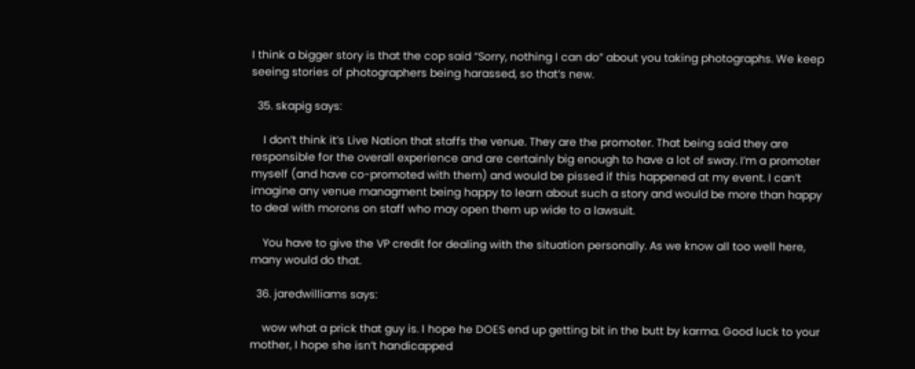I think a bigger story is that the cop said “Sorry, nothing I can do” about you taking photographs. We keep seeing stories of photographers being harassed, so that’s new.

  35. skapig says:

    I don’t think it’s Live Nation that staffs the venue. They are the promoter. That being said they are responsible for the overall experience and are certainly big enough to have a lot of sway. I’m a promoter myself (and have co-promoted with them) and would be pissed if this happened at my event. I can’t imagine any venue managment being happy to learn about such a story and would be more than happy to deal with morons on staff who may open them up wide to a lawsuit.

    You have to give the VP credit for dealing with the situation personally. As we know all too well here, many would do that.

  36. jaredwilliams says:

    wow what a prick that guy is. I hope he DOES end up getting bit in the butt by karma. Good luck to your mother, I hope she isn’t handicapped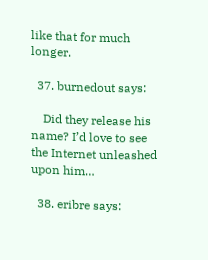like that for much longer.

  37. burnedout says:

    Did they release his name? I’d love to see the Internet unleashed upon him…

  38. eribre says: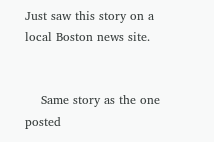Just saw this story on a local Boston news site.


    Same story as the one posted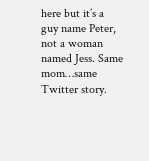here but it’s a guy name Peter, not a woman named Jess. Same mom…same Twitter story.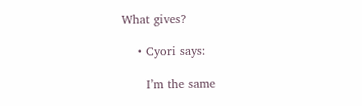What gives?

    • Cyori says:

      I’m the same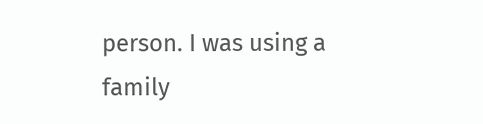person. I was using a family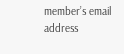member’s email address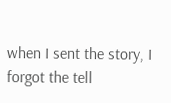when I sent the story, I forgot the tell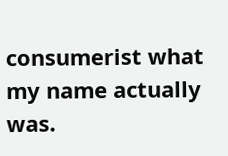consumerist what my name actually was.